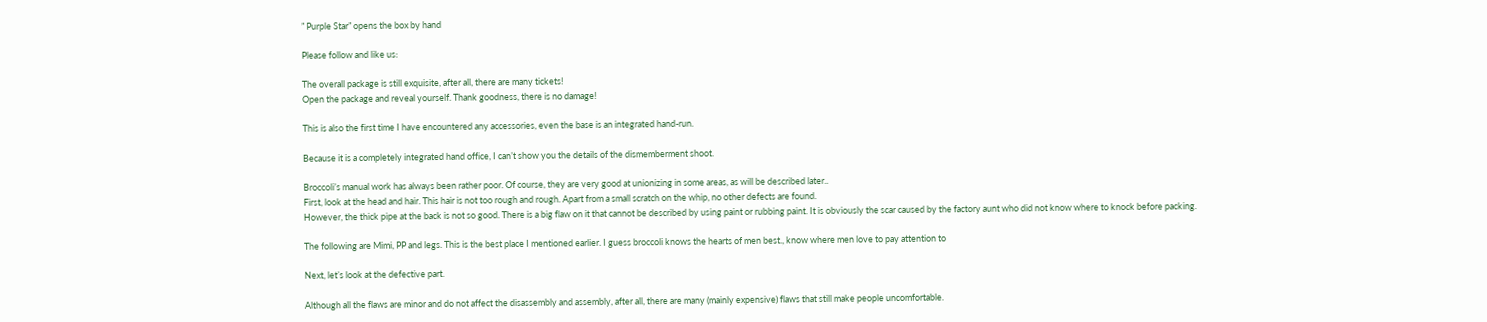” Purple Star” opens the box by hand

Please follow and like us:

The overall package is still exquisite, after all, there are many tickets!
Open the package and reveal yourself. Thank goodness, there is no damage!

This is also the first time I have encountered any accessories, even the base is an integrated hand-run.

Because it is a completely integrated hand office, I can’t show you the details of the dismemberment shoot.

Broccoli’s manual work has always been rather poor. Of course, they are very good at unionizing in some areas, as will be described later..
First, look at the head and hair. This hair is not too rough and rough. Apart from a small scratch on the whip, no other defects are found.
However, the thick pipe at the back is not so good. There is a big flaw on it that cannot be described by using paint or rubbing paint. It is obviously the scar caused by the factory aunt who did not know where to knock before packing.

The following are Mimi, PP and legs. This is the best place I mentioned earlier. I guess broccoli knows the hearts of men best., know where men love to pay attention to

Next, let’s look at the defective part.

Although all the flaws are minor and do not affect the disassembly and assembly, after all, there are many (mainly expensive) flaws that still make people uncomfortable.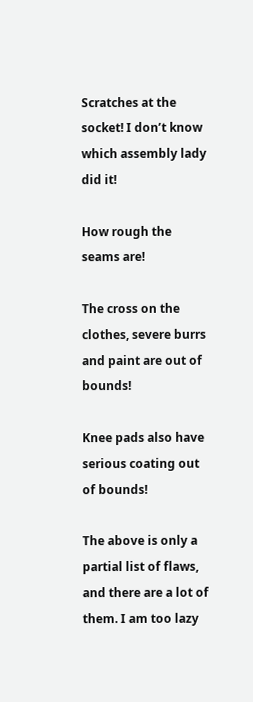Scratches at the socket! I don’t know which assembly lady did it!

How rough the seams are!

The cross on the clothes, severe burrs and paint are out of bounds!

Knee pads also have serious coating out of bounds!

The above is only a partial list of flaws, and there are a lot of them. I am too lazy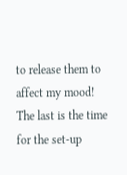to release them to affect my mood!
The last is the time for the set-up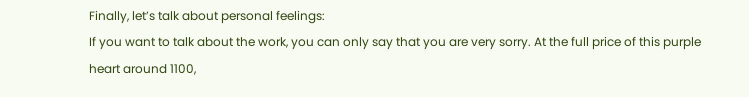Finally, let’s talk about personal feelings:
If you want to talk about the work, you can only say that you are very sorry. At the full price of this purple heart around 1100,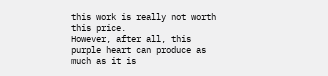this work is really not worth this price.
However, after all, this purple heart can produce as much as it is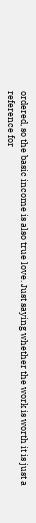ordered, so the basic income is also true love. Just saying whether the work is worth it is just a reference for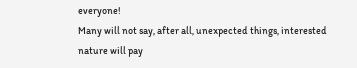everyone!
Many will not say, after all, unexpected things, interested nature will pay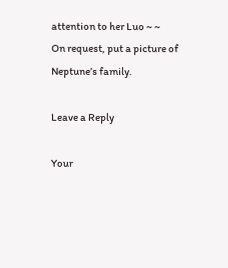attention to her Luo ~ ~
On request, put a picture of Neptune’s family.

Leave a Reply

Your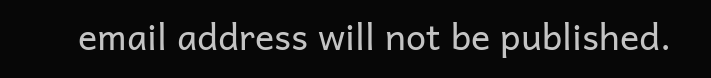email address will not be published.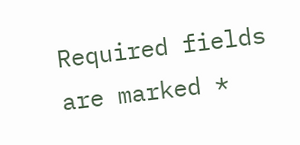Required fields are marked *